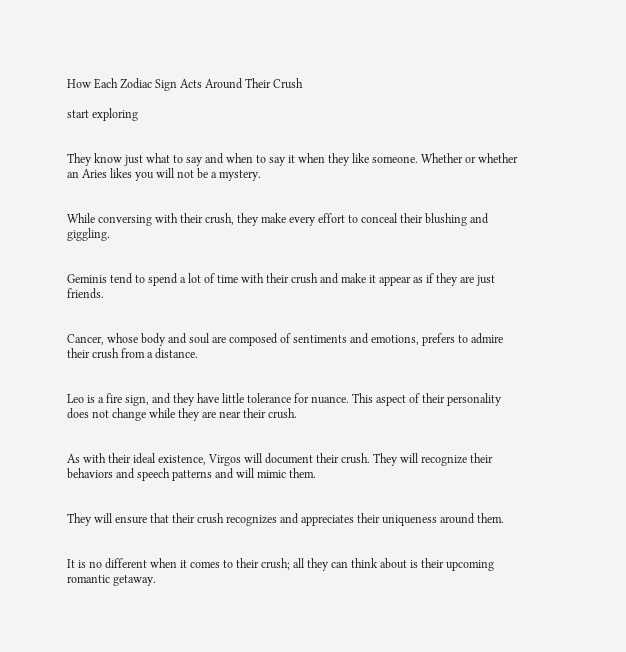How Each Zodiac Sign Acts Around Their Crush

start exploring


They know just what to say and when to say it when they like someone. Whether or whether an Aries likes you will not be a mystery.


While conversing with their crush, they make every effort to conceal their blushing and giggling.


Geminis tend to spend a lot of time with their crush and make it appear as if they are just friends.


Cancer, whose body and soul are composed of sentiments and emotions, prefers to admire their crush from a distance.


Leo is a fire sign, and they have little tolerance for nuance. This aspect of their personality does not change while they are near their crush.


As with their ideal existence, Virgos will document their crush. They will recognize their behaviors and speech patterns and will mimic them.


They will ensure that their crush recognizes and appreciates their uniqueness around them.


It is no different when it comes to their crush; all they can think about is their upcoming romantic getaway.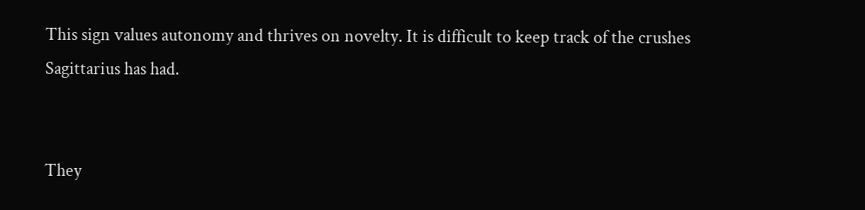This sign values autonomy and thrives on novelty. It is difficult to keep track of the crushes Sagittarius has had.


They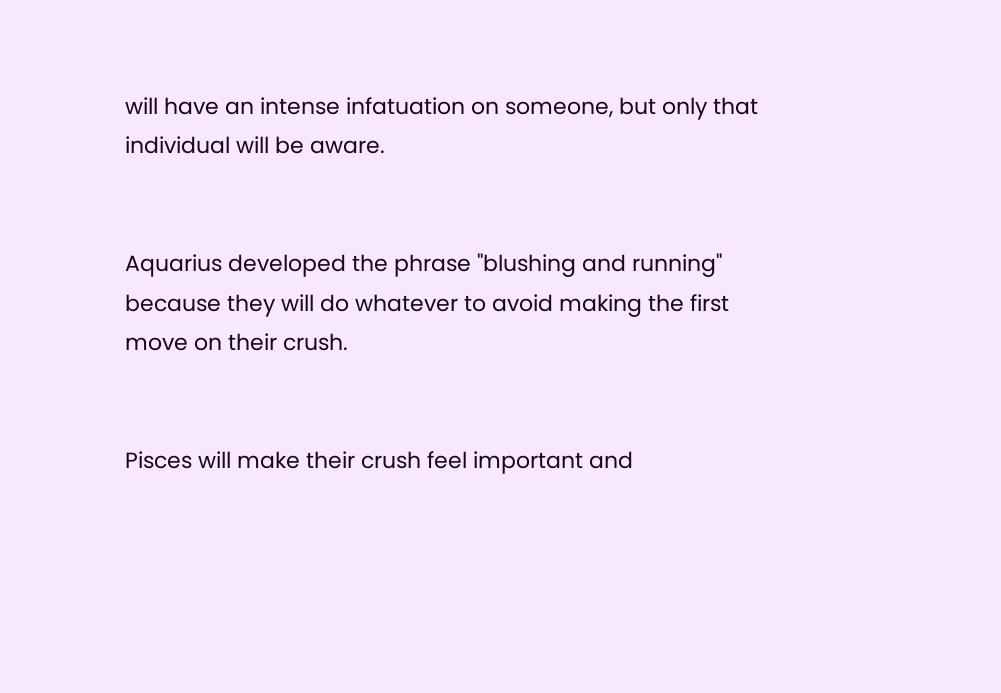will have an intense infatuation on someone, but only that individual will be aware.


Aquarius developed the phrase "blushing and running" because they will do whatever to avoid making the first move on their crush.


Pisces will make their crush feel important and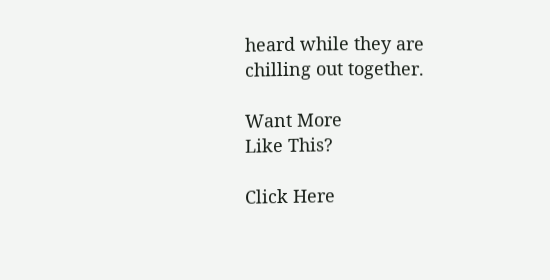heard while they are chilling out together.

Want More
Like This?

Click Here